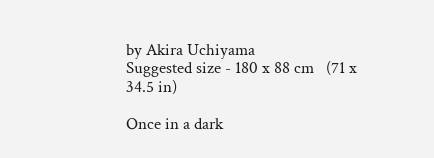by Akira Uchiyama
Suggested size - 180 x 88 cm   (71 x 34.5 in)

Once in a dark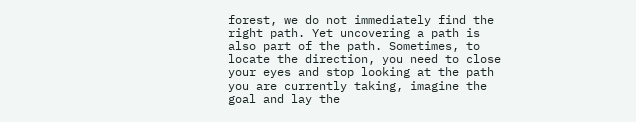forest, we do not immediately find the right path. Yet uncovering a path is also part of the path. Sometimes, to locate the direction, you need to close your eyes and stop looking at the path you are currently taking, imagine the goal and lay the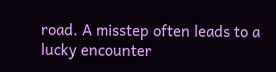road. A misstep often leads to a lucky encounter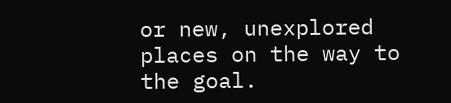or new, unexplored places on the way to the goal.